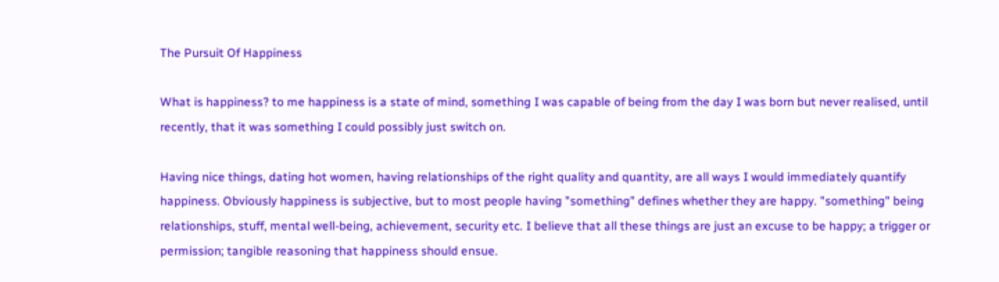The Pursuit Of Happiness

What is happiness? to me happiness is a state of mind, something I was capable of being from the day I was born but never realised, until recently, that it was something I could possibly just switch on.

Having nice things, dating hot women, having relationships of the right quality and quantity, are all ways I would immediately quantify happiness. Obviously happiness is subjective, but to most people having "something" defines whether they are happy. "something" being relationships, stuff, mental well-being, achievement, security etc. I believe that all these things are just an excuse to be happy; a trigger or permission; tangible reasoning that happiness should ensue.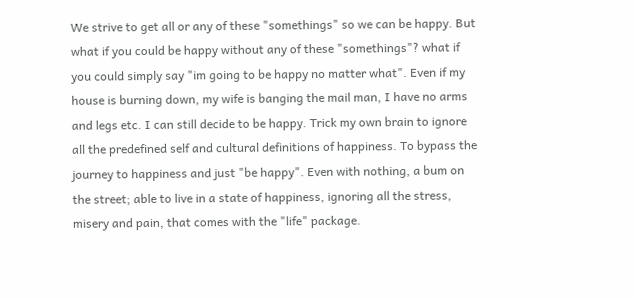We strive to get all or any of these "somethings" so we can be happy. But what if you could be happy without any of these "somethings"? what if you could simply say "im going to be happy no matter what". Even if my house is burning down, my wife is banging the mail man, I have no arms and legs etc. I can still decide to be happy. Trick my own brain to ignore all the predefined self and cultural definitions of happiness. To bypass the journey to happiness and just "be happy". Even with nothing, a bum on the street; able to live in a state of happiness, ignoring all the stress, misery and pain, that comes with the "life" package.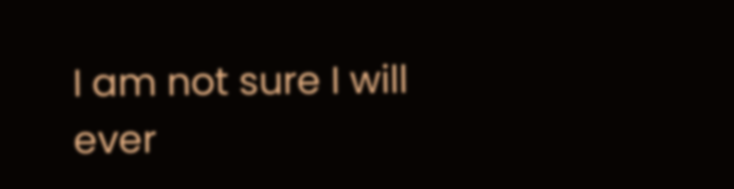I am not sure I will ever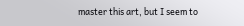master this art, but I seem to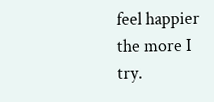feel happier the more I try.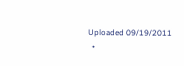Uploaded 09/19/2011
  •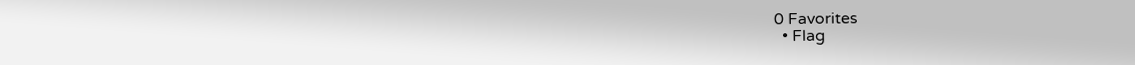0 Favorites
  • Flag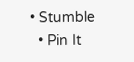• Stumble
  • Pin It